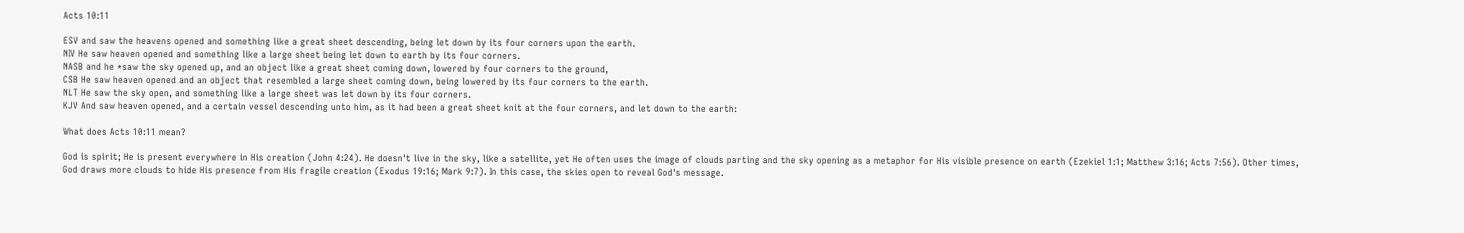Acts 10:11

ESV and saw the heavens opened and something like a great sheet descending, being let down by its four corners upon the earth.
NIV He saw heaven opened and something like a large sheet being let down to earth by its four corners.
NASB and he *saw the sky opened up, and an object like a great sheet coming down, lowered by four corners to the ground,
CSB He saw heaven opened and an object that resembled a large sheet coming down, being lowered by its four corners to the earth.
NLT He saw the sky open, and something like a large sheet was let down by its four corners.
KJV And saw heaven opened, and a certain vessel descending unto him, as it had been a great sheet knit at the four corners, and let down to the earth:

What does Acts 10:11 mean?

God is spirit; He is present everywhere in His creation (John 4:24). He doesn't live in the sky, like a satellite, yet He often uses the image of clouds parting and the sky opening as a metaphor for His visible presence on earth (Ezekiel 1:1; Matthew 3:16; Acts 7:56). Other times, God draws more clouds to hide His presence from His fragile creation (Exodus 19:16; Mark 9:7). In this case, the skies open to reveal God's message.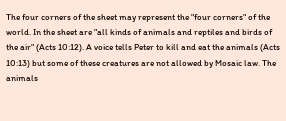The four corners of the sheet may represent the "four corners" of the world. In the sheet are "all kinds of animals and reptiles and birds of the air" (Acts 10:12). A voice tells Peter to kill and eat the animals (Acts 10:13) but some of these creatures are not allowed by Mosaic law. The animals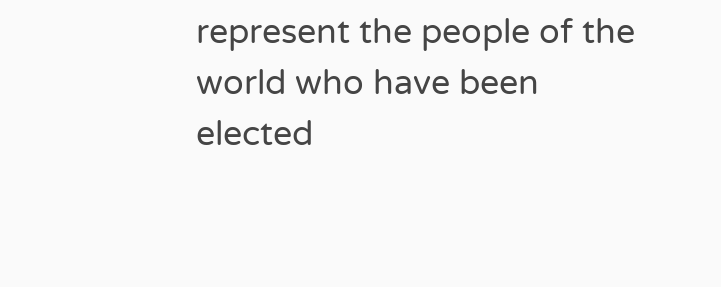represent the people of the world who have been elected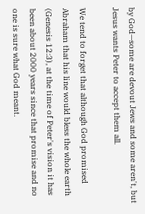by God—some are devout Jews and some aren't, but Jesus wants Peter to accept them all.

We tend to forget that although God promised Abraham that his line would bless the whole earth (Genesis 12:3), at the time of Peter's vision it has been about 2000 years since that promise and no one is sure what God meant.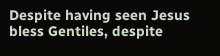Despite having seen Jesus bless Gentiles, despite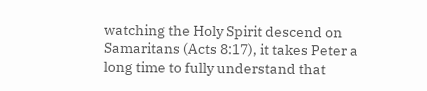watching the Holy Spirit descend on Samaritans (Acts 8:17), it takes Peter a long time to fully understand that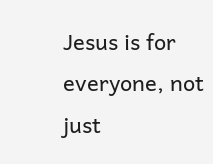Jesus is for everyone, not just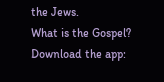the Jews.
What is the Gospel?
Download the app: